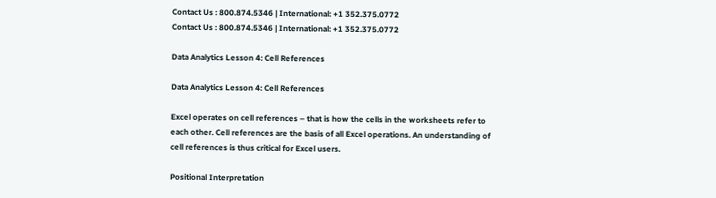Contact Us : 800.874.5346 | International: +1 352.375.0772
Contact Us : 800.874.5346 | International: +1 352.375.0772

Data Analytics Lesson 4: Cell References

Data Analytics Lesson 4: Cell References

Excel operates on cell references – that is how the cells in the worksheets refer to each other. Cell references are the basis of all Excel operations. An understanding of cell references is thus critical for Excel users.

Positional Interpretation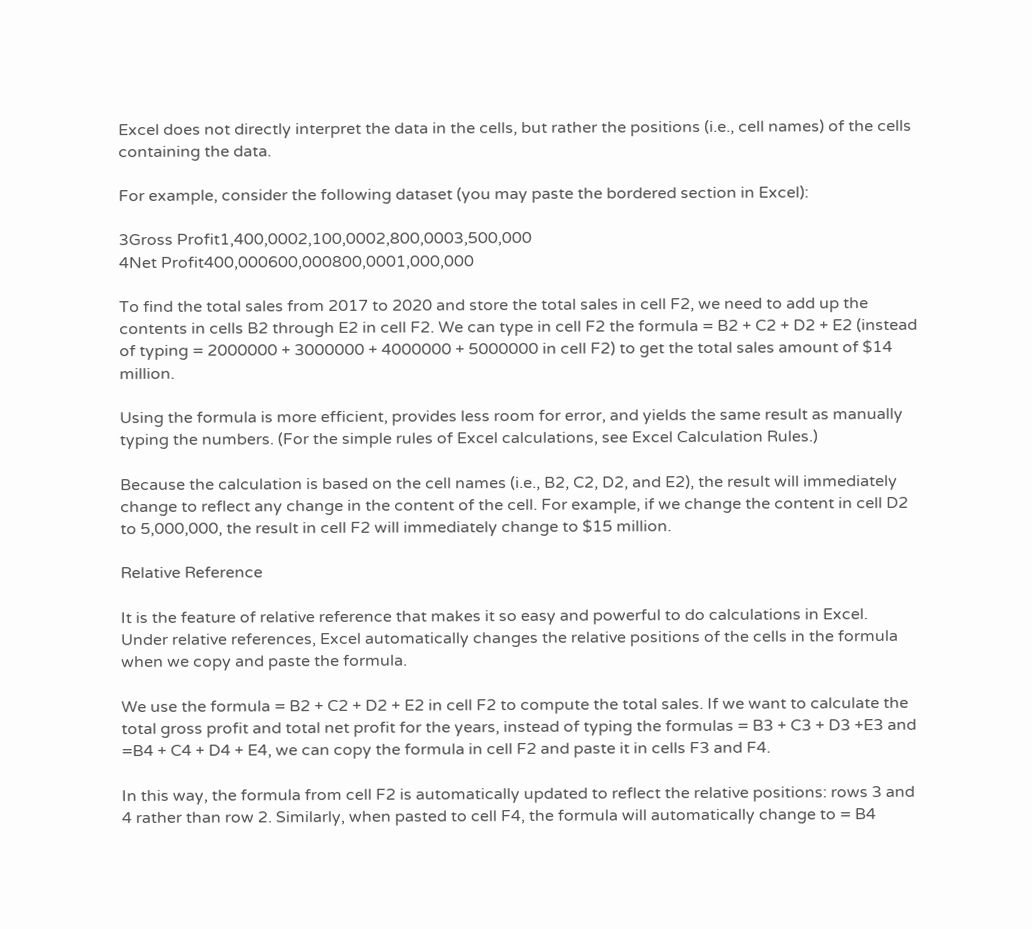Excel does not directly interpret the data in the cells, but rather the positions (i.e., cell names) of the cells containing the data.

For example, consider the following dataset (you may paste the bordered section in Excel):

3Gross Profit1,400,0002,100,0002,800,0003,500,000
4Net Profit400,000600,000800,0001,000,000

To find the total sales from 2017 to 2020 and store the total sales in cell F2, we need to add up the contents in cells B2 through E2 in cell F2. We can type in cell F2 the formula = B2 + C2 + D2 + E2 (instead of typing = 2000000 + 3000000 + 4000000 + 5000000 in cell F2) to get the total sales amount of $14 million.

Using the formula is more efficient, provides less room for error, and yields the same result as manually typing the numbers. (For the simple rules of Excel calculations, see Excel Calculation Rules.)

Because the calculation is based on the cell names (i.e., B2, C2, D2, and E2), the result will immediately change to reflect any change in the content of the cell. For example, if we change the content in cell D2 to 5,000,000, the result in cell F2 will immediately change to $15 million.

Relative Reference

It is the feature of relative reference that makes it so easy and powerful to do calculations in Excel.
Under relative references, Excel automatically changes the relative positions of the cells in the formula when we copy and paste the formula.

We use the formula = B2 + C2 + D2 + E2 in cell F2 to compute the total sales. If we want to calculate the total gross profit and total net profit for the years, instead of typing the formulas = B3 + C3 + D3 +E3 and =B4 + C4 + D4 + E4, we can copy the formula in cell F2 and paste it in cells F3 and F4.

In this way, the formula from cell F2 is automatically updated to reflect the relative positions: rows 3 and 4 rather than row 2. Similarly, when pasted to cell F4, the formula will automatically change to = B4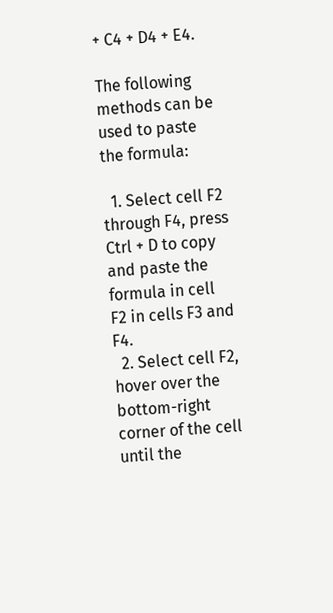+ C4 + D4 + E4.

The following methods can be used to paste the formula:

  1. Select cell F2 through F4, press Ctrl + D to copy and paste the formula in cell F2 in cells F3 and F4.
  2. Select cell F2, hover over the bottom-right corner of the cell until the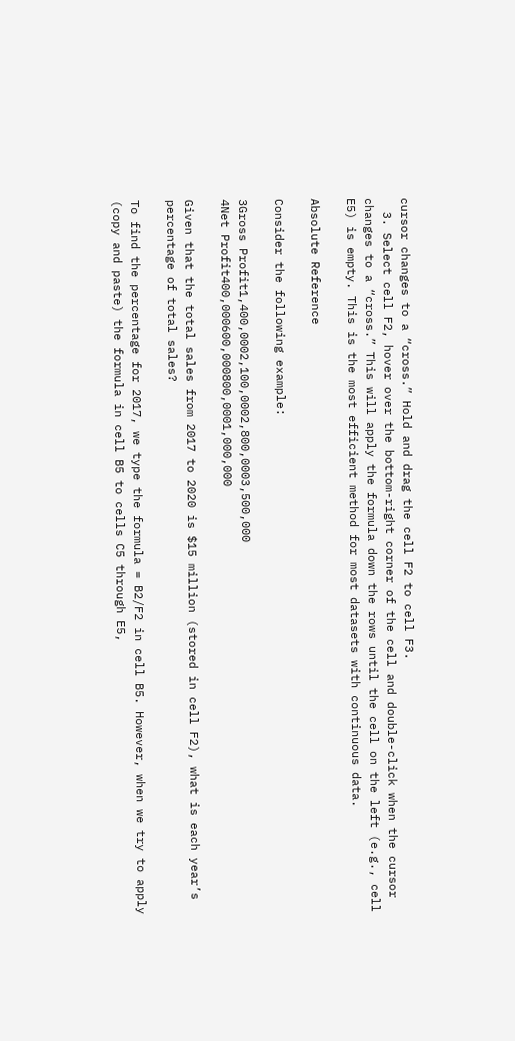cursor changes to a “cross.” Hold and drag the cell F2 to cell F3.
  3. Select cell F2, hover over the bottom-right corner of the cell and double-click when the cursor changes to a “cross.” This will apply the formula down the rows until the cell on the left (e.g., cell E5) is empty. This is the most efficient method for most datasets with continuous data.

Absolute Reference

Consider the following example:

3Gross Profit1,400,0002,100,0002,800,0003,500,000
4Net Profit400,000600,000800,0001,000,000

Given that the total sales from 2017 to 2020 is $15 million (stored in cell F2), what is each year’s percentage of total sales?

To find the percentage for 2017, we type the formula = B2/F2 in cell B5. However, when we try to apply (copy and paste) the formula in cell B5 to cells C5 through E5,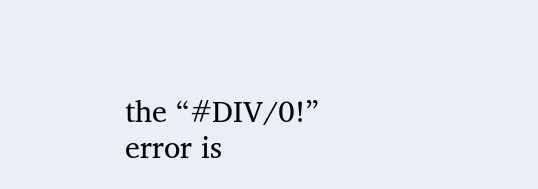the “#DIV/0!” error is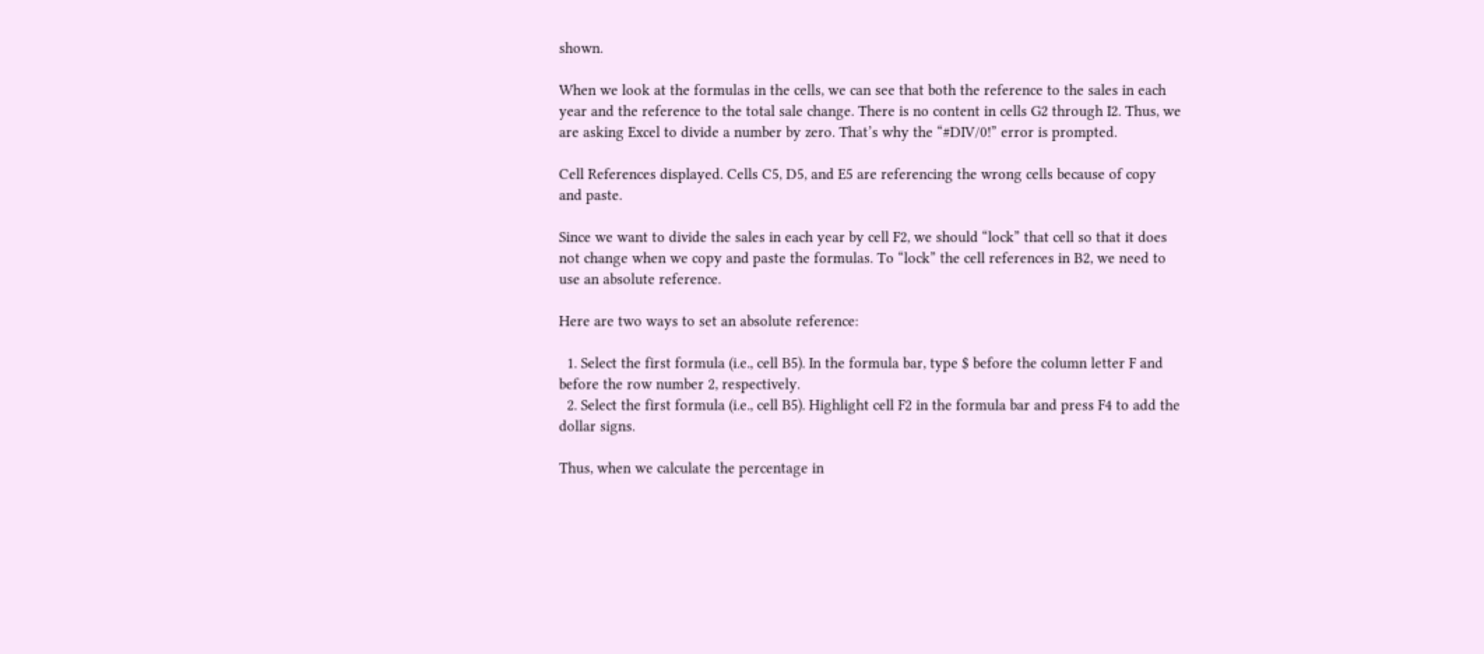shown.

When we look at the formulas in the cells, we can see that both the reference to the sales in each year and the reference to the total sale change. There is no content in cells G2 through I2. Thus, we are asking Excel to divide a number by zero. That’s why the “#DIV/0!” error is prompted.

Cell References displayed. Cells C5, D5, and E5 are referencing the wrong cells because of copy and paste.

Since we want to divide the sales in each year by cell F2, we should “lock” that cell so that it does not change when we copy and paste the formulas. To “lock” the cell references in B2, we need to use an absolute reference.

Here are two ways to set an absolute reference:

  1. Select the first formula (i.e., cell B5). In the formula bar, type $ before the column letter F and before the row number 2, respectively.
  2. Select the first formula (i.e., cell B5). Highlight cell F2 in the formula bar and press F4 to add the dollar signs.

Thus, when we calculate the percentage in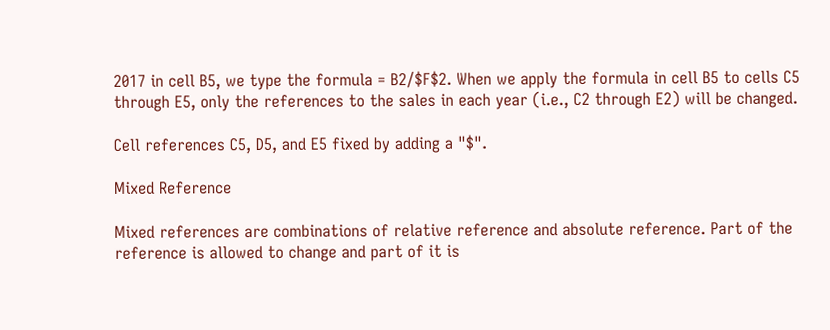2017 in cell B5, we type the formula = B2/$F$2. When we apply the formula in cell B5 to cells C5 through E5, only the references to the sales in each year (i.e., C2 through E2) will be changed.

Cell references C5, D5, and E5 fixed by adding a "$".

Mixed Reference

Mixed references are combinations of relative reference and absolute reference. Part of the reference is allowed to change and part of it is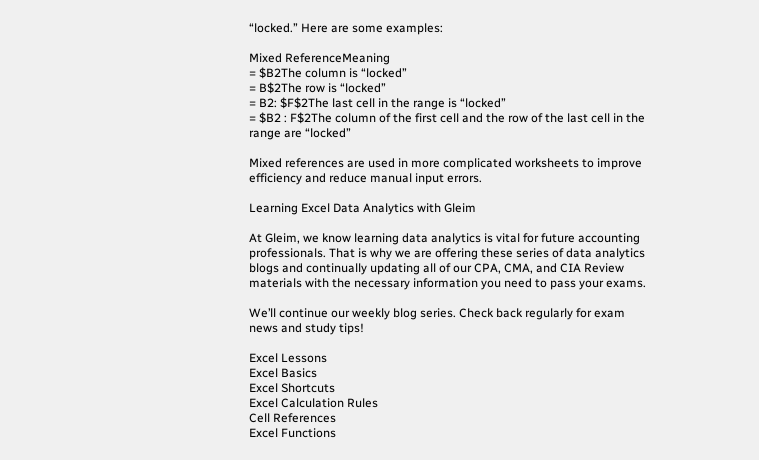“locked.” Here are some examples:

Mixed ReferenceMeaning
= $B2The column is “locked”
= B$2The row is “locked”
= B2: $F$2The last cell in the range is “locked”
= $B2 : F$2The column of the first cell and the row of the last cell in the range are “locked”

Mixed references are used in more complicated worksheets to improve efficiency and reduce manual input errors.

Learning Excel Data Analytics with Gleim

At Gleim, we know learning data analytics is vital for future accounting professionals. That is why we are offering these series of data analytics blogs and continually updating all of our CPA, CMA, and CIA Review materials with the necessary information you need to pass your exams.

We’ll continue our weekly blog series. Check back regularly for exam news and study tips!

Excel Lessons
Excel Basics
Excel Shortcuts
Excel Calculation Rules
Cell References
Excel Functions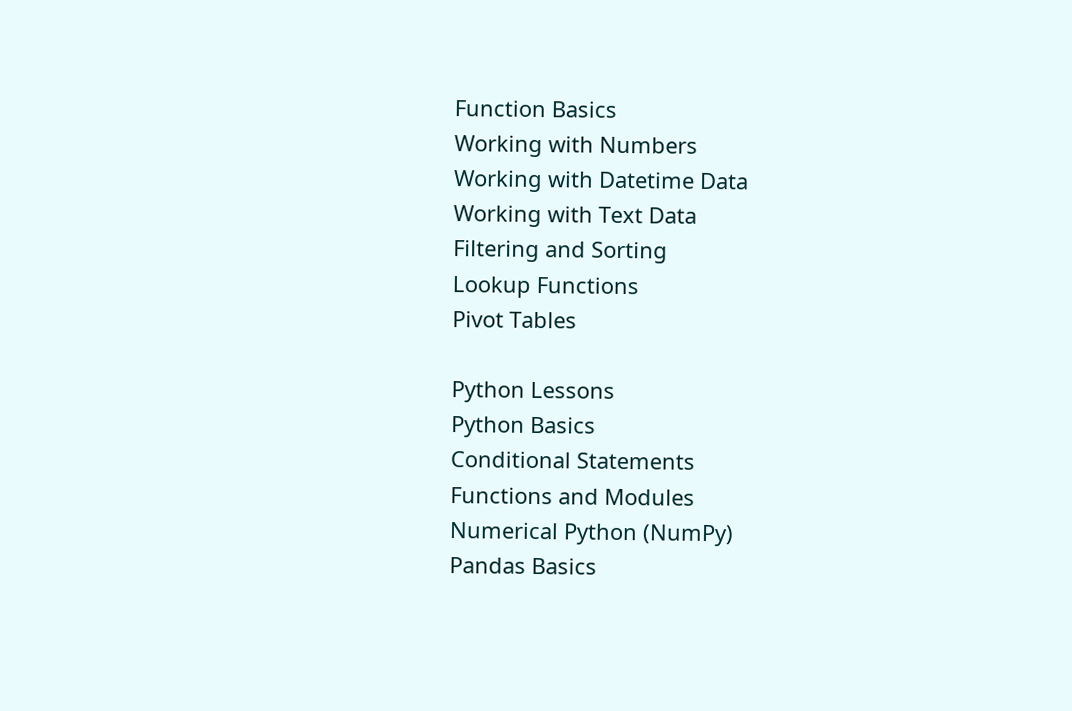Function Basics
Working with Numbers
Working with Datetime Data
Working with Text Data
Filtering and Sorting
Lookup Functions
Pivot Tables

Python Lessons
Python Basics
Conditional Statements
Functions and Modules
Numerical Python (NumPy)
Pandas Basics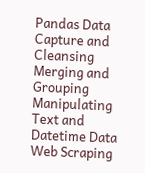Pandas Data Capture and Cleansing
Merging and Grouping
Manipulating Text and Datetime Data
Web Scraping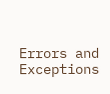Errors and Exceptions